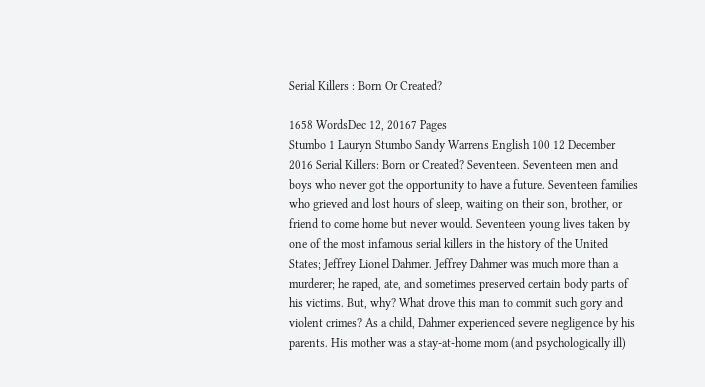Serial Killers : Born Or Created?

1658 WordsDec 12, 20167 Pages
Stumbo 1 Lauryn Stumbo Sandy Warrens English 100 12 December 2016 Serial Killers: Born or Created? Seventeen. Seventeen men and boys who never got the opportunity to have a future. Seventeen families who grieved and lost hours of sleep, waiting on their son, brother, or friend to come home but never would. Seventeen young lives taken by one of the most infamous serial killers in the history of the United States; Jeffrey Lionel Dahmer. Jeffrey Dahmer was much more than a murderer; he raped, ate, and sometimes preserved certain body parts of his victims. But, why? What drove this man to commit such gory and violent crimes? As a child, Dahmer experienced severe negligence by his parents. His mother was a stay-at-home mom (and psychologically ill)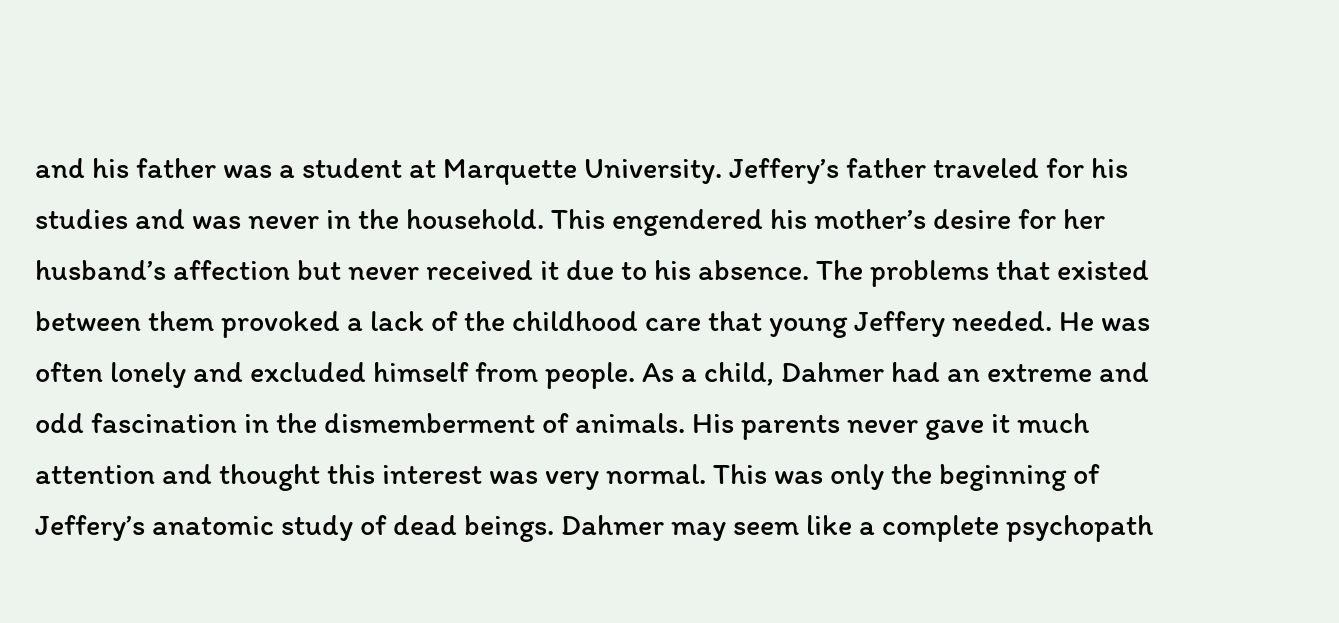and his father was a student at Marquette University. Jeffery’s father traveled for his studies and was never in the household. This engendered his mother’s desire for her husband’s affection but never received it due to his absence. The problems that existed between them provoked a lack of the childhood care that young Jeffery needed. He was often lonely and excluded himself from people. As a child, Dahmer had an extreme and odd fascination in the dismemberment of animals. His parents never gave it much attention and thought this interest was very normal. This was only the beginning of Jeffery’s anatomic study of dead beings. Dahmer may seem like a complete psychopath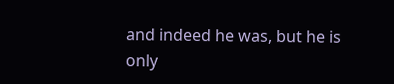and indeed he was, but he is only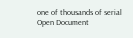one of thousands of serial
Open Document